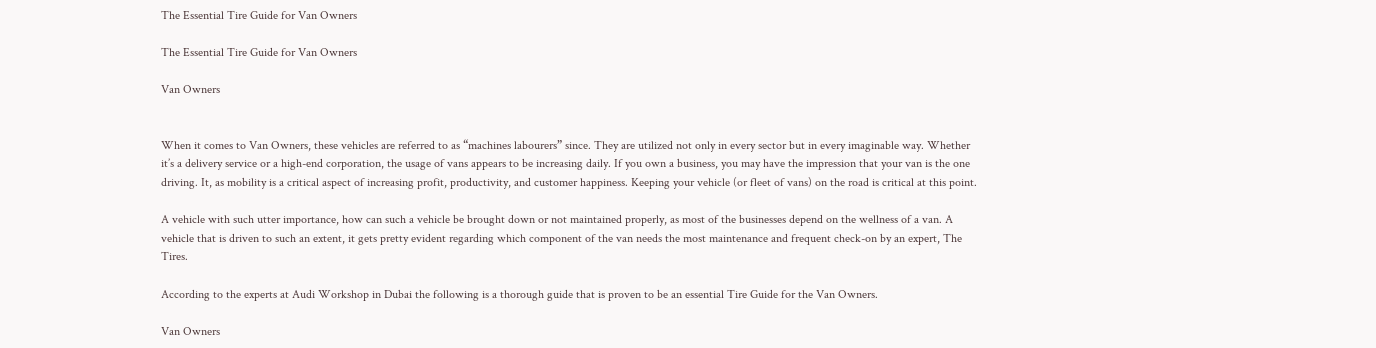The Essential Tire Guide for Van Owners

The Essential Tire Guide for Van Owners

Van Owners


When it comes to Van Owners, these vehicles are referred to as “machines labourers” since. They are utilized not only in every sector but in every imaginable way. Whether it’s a delivery service or a high-end corporation, the usage of vans appears to be increasing daily. If you own a business, you may have the impression that your van is the one driving. It, as mobility is a critical aspect of increasing profit, productivity, and customer happiness. Keeping your vehicle (or fleet of vans) on the road is critical at this point.

A vehicle with such utter importance, how can such a vehicle be brought down or not maintained properly, as most of the businesses depend on the wellness of a van. A vehicle that is driven to such an extent, it gets pretty evident regarding which component of the van needs the most maintenance and frequent check-on by an expert, The Tires.

According to the experts at Audi Workshop in Dubai the following is a thorough guide that is proven to be an essential Tire Guide for the Van Owners.

Van Owners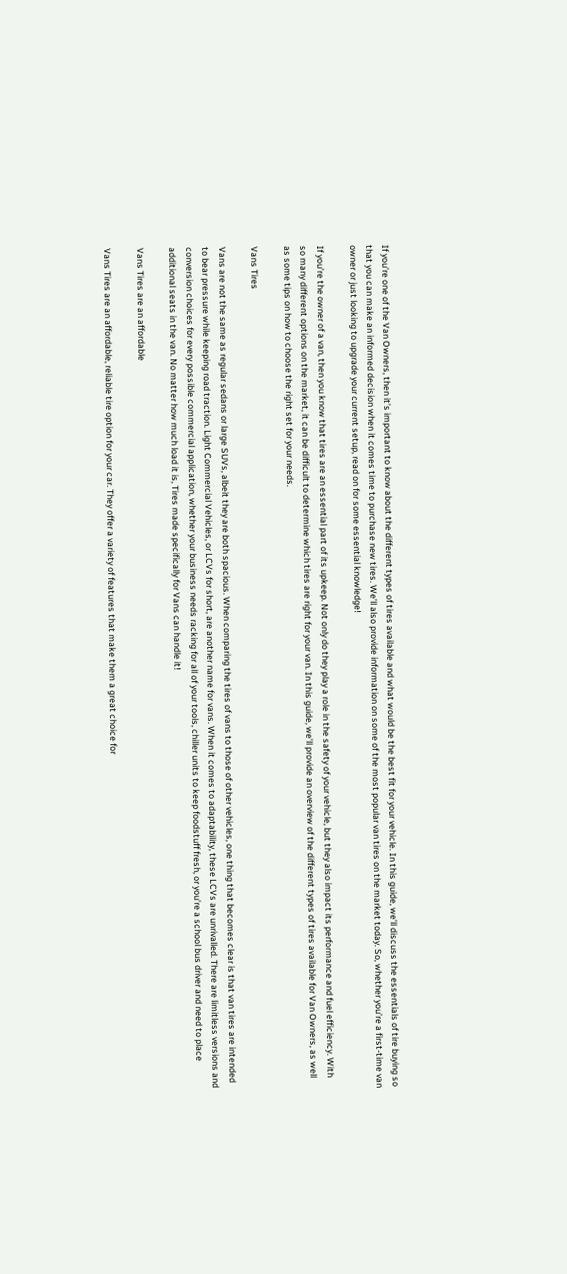If you’re one of the Van Owners, then it’s important to know about the different types of tires available and what would be the best fit for your vehicle. In this guide, we’ll discuss the essentials of tire buying so that you can make an informed decision when it comes time to purchase new tires. We’ll also provide information on some of the most popular van tires on the market today. So, whether you’re a first-time van owner or just looking to upgrade your current setup, read on for some essential knowledge!

If you’re the owner of a van, then you know that tires are an essential part of its upkeep. Not only do they play a role in the safety of your vehicle, but they also impact its performance and fuel efficiency. With so many different options on the market, it can be difficult to determine which tires are right for your van. In this guide, we’ll provide an overview of the different types of tires available for Van Owners, as well as some tips on how to choose the right set for your needs.

Vans Tires

Vans are not the same as regular sedans or large SUVs, albeit they are both spacious. When comparing the tires of vans to those of other vehicles, one thing that becomes clear is that van tires are intended to bear pressure while keeping road traction. Light Commercial Vehicles, or LCVs for short, are another name for vans. When it comes to adaptability, these LCVs are unrivalled. There are limitless versions and conversion choices for every possible commercial application, whether your business needs racking for all of your tools, chiller units to keep foodstuff fresh, or you’re a school bus driver and need to place additional seats in the van. No matter how much load it is, Tires made specifically for Vans can handle it!

Vans Tires are an affordable

Vans Tires are an affordable, reliable tire option for your car. They offer a variety of features that make them a great choice for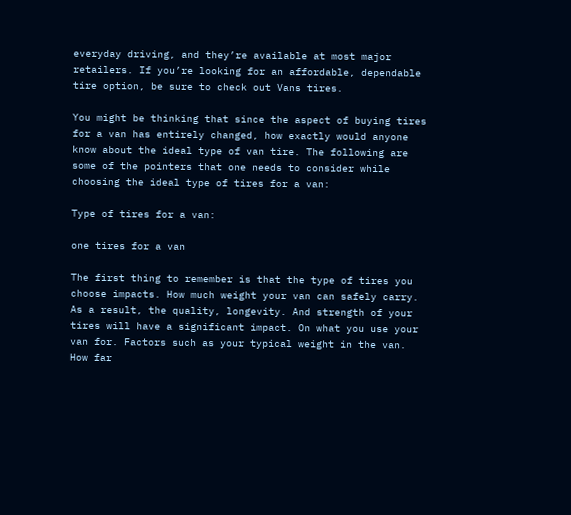everyday driving, and they’re available at most major retailers. If you’re looking for an affordable, dependable tire option, be sure to check out Vans tires.

You might be thinking that since the aspect of buying tires for a van has entirely changed, how exactly would anyone know about the ideal type of van tire. The following are some of the pointers that one needs to consider while choosing the ideal type of tires for a van:

Type of tires for a van:

one tires for a van

The first thing to remember is that the type of tires you choose impacts. How much weight your van can safely carry. As a result, the quality, longevity. And strength of your tires will have a significant impact. On what you use your van for. Factors such as your typical weight in the van. How far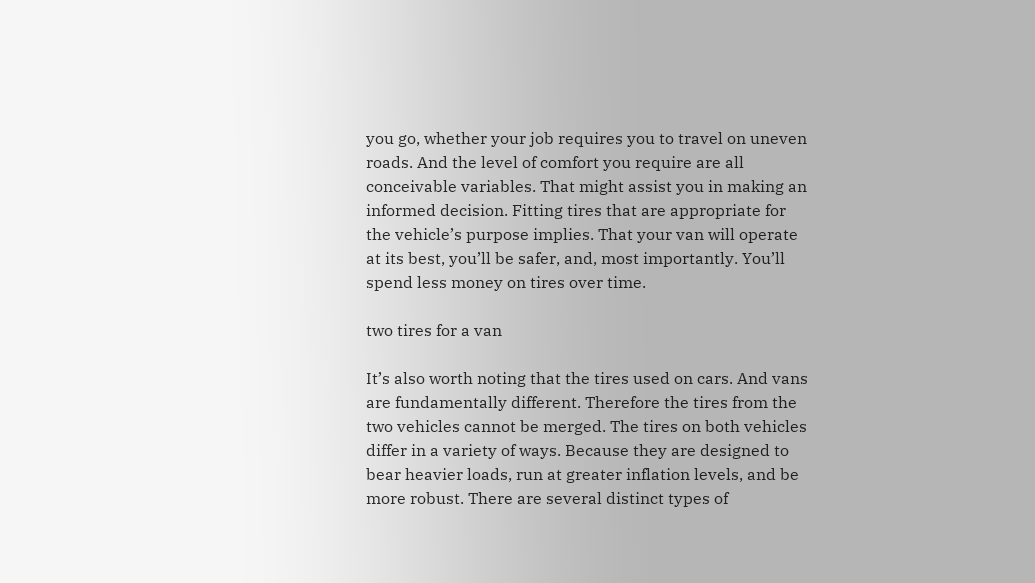you go, whether your job requires you to travel on uneven roads. And the level of comfort you require are all conceivable variables. That might assist you in making an informed decision. Fitting tires that are appropriate for the vehicle’s purpose implies. That your van will operate at its best, you’ll be safer, and, most importantly. You’ll spend less money on tires over time.

two tires for a van

It’s also worth noting that the tires used on cars. And vans are fundamentally different. Therefore the tires from the two vehicles cannot be merged. The tires on both vehicles differ in a variety of ways. Because they are designed to bear heavier loads, run at greater inflation levels, and be more robust. There are several distinct types of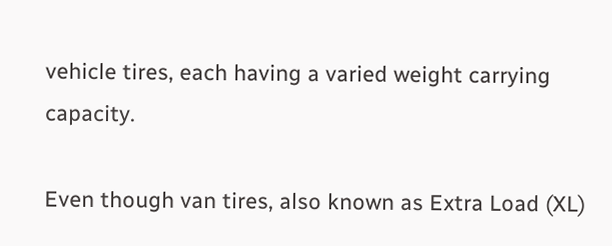vehicle tires, each having a varied weight carrying capacity.

Even though van tires, also known as Extra Load (XL)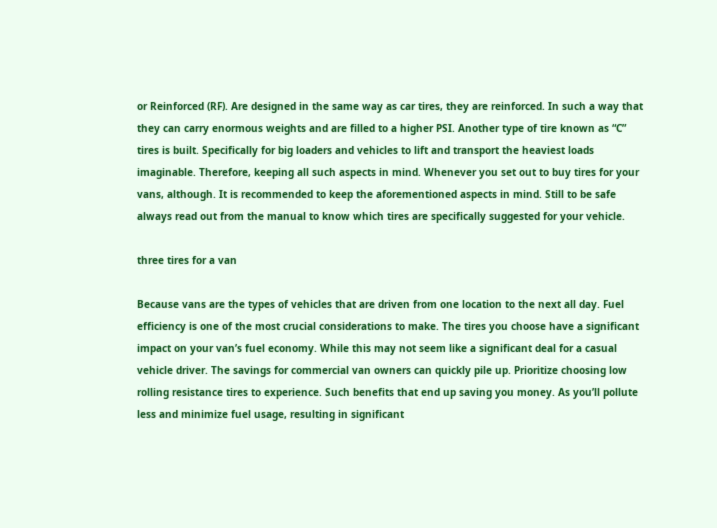or Reinforced (RF). Are designed in the same way as car tires, they are reinforced. In such a way that they can carry enormous weights and are filled to a higher PSI. Another type of tire known as “C” tires is built. Specifically for big loaders and vehicles to lift and transport the heaviest loads imaginable. Therefore, keeping all such aspects in mind. Whenever you set out to buy tires for your vans, although. It is recommended to keep the aforementioned aspects in mind. Still to be safe always read out from the manual to know which tires are specifically suggested for your vehicle.

three tires for a van

Because vans are the types of vehicles that are driven from one location to the next all day. Fuel efficiency is one of the most crucial considerations to make. The tires you choose have a significant impact on your van’s fuel economy. While this may not seem like a significant deal for a casual vehicle driver. The savings for commercial van owners can quickly pile up. Prioritize choosing low rolling resistance tires to experience. Such benefits that end up saving you money. As you’ll pollute less and minimize fuel usage, resulting in significant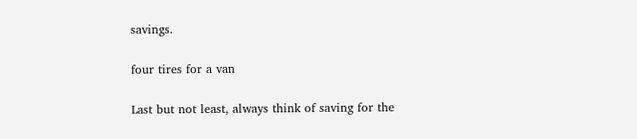savings.

four tires for a van

Last but not least, always think of saving for the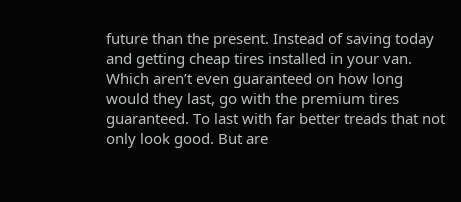future than the present. Instead of saving today and getting cheap tires installed in your van. Which aren’t even guaranteed on how long would they last, go with the premium tires guaranteed. To last with far better treads that not only look good. But are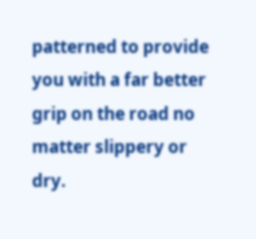patterned to provide you with a far better grip on the road no matter slippery or dry.